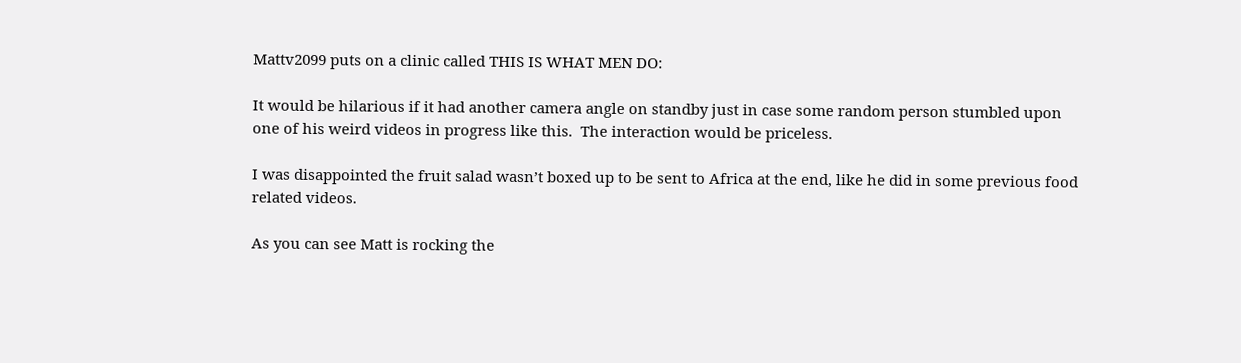Mattv2099 puts on a clinic called THIS IS WHAT MEN DO:

It would be hilarious if it had another camera angle on standby just in case some random person stumbled upon one of his weird videos in progress like this.  The interaction would be priceless.

I was disappointed the fruit salad wasn’t boxed up to be sent to Africa at the end, like he did in some previous food related videos.

As you can see Matt is rocking the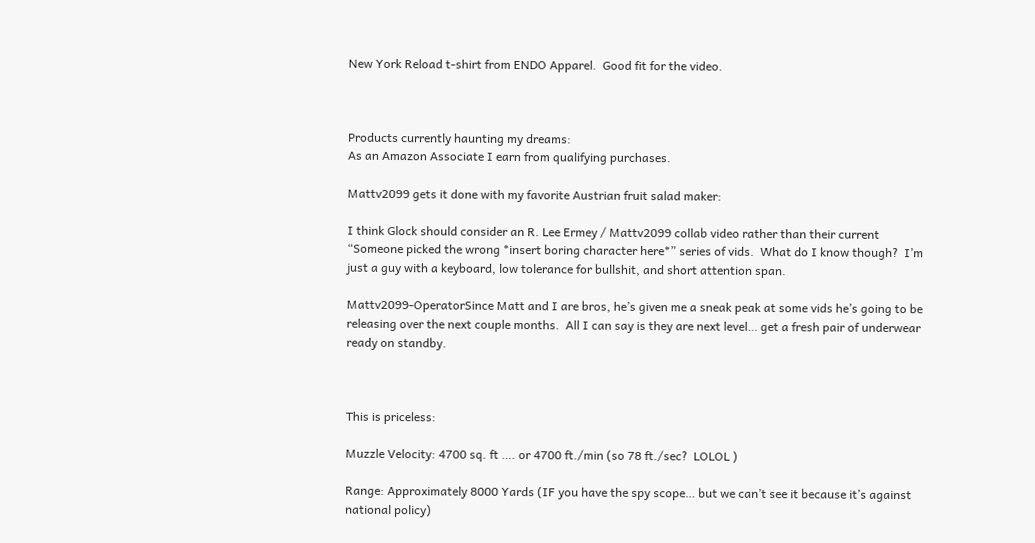New York Reload t-shirt from ENDO Apparel.  Good fit for the video.



Products currently haunting my dreams:
As an Amazon Associate I earn from qualifying purchases.

Mattv2099 gets it done with my favorite Austrian fruit salad maker:

I think Glock should consider an R. Lee Ermey / Mattv2099 collab video rather than their current “Someone picked the wrong *insert boring character here*” series of vids.  What do I know though?  I’m just a guy with a keyboard, low tolerance for bullshit, and short attention span.

Mattv2099-OperatorSince Matt and I are bros, he’s given me a sneak peak at some vids he’s going to be releasing over the next couple months.  All I can say is they are next level… get a fresh pair of underwear ready on standby.



This is priceless:

Muzzle Velocity: 4700 sq. ft …. or 4700 ft./min (so 78 ft./sec?  LOLOL )

Range: Approximately 8000 Yards (IF you have the spy scope… but we can’t see it because it’s against national policy)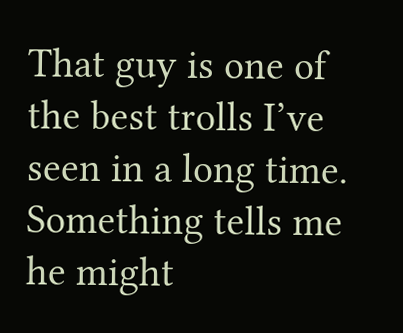That guy is one of the best trolls I’ve seen in a long time. Something tells me he might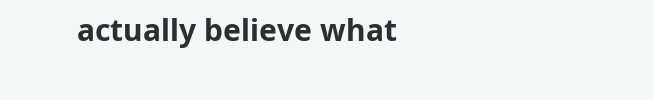actually believe what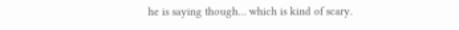he is saying though… which is kind of scary.